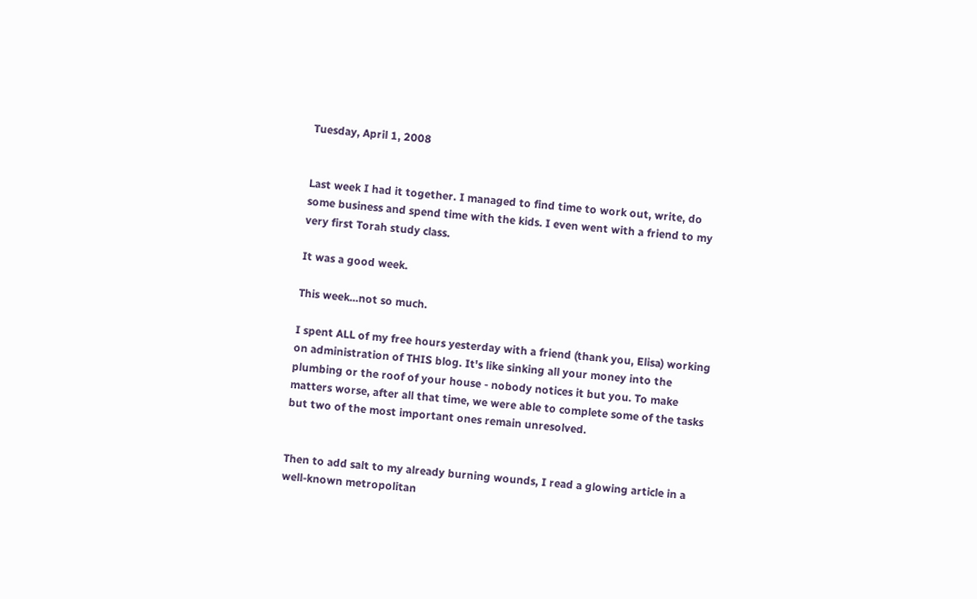Tuesday, April 1, 2008


Last week I had it together. I managed to find time to work out, write, do some business and spend time with the kids. I even went with a friend to my very first Torah study class.

It was a good week.

This week...not so much.

I spent ALL of my free hours yesterday with a friend (thank you, Elisa) working on administration of THIS blog. It's like sinking all your money into the plumbing or the roof of your house - nobody notices it but you. To make matters worse, after all that time, we were able to complete some of the tasks but two of the most important ones remain unresolved.


Then to add salt to my already burning wounds, I read a glowing article in a well-known metropolitan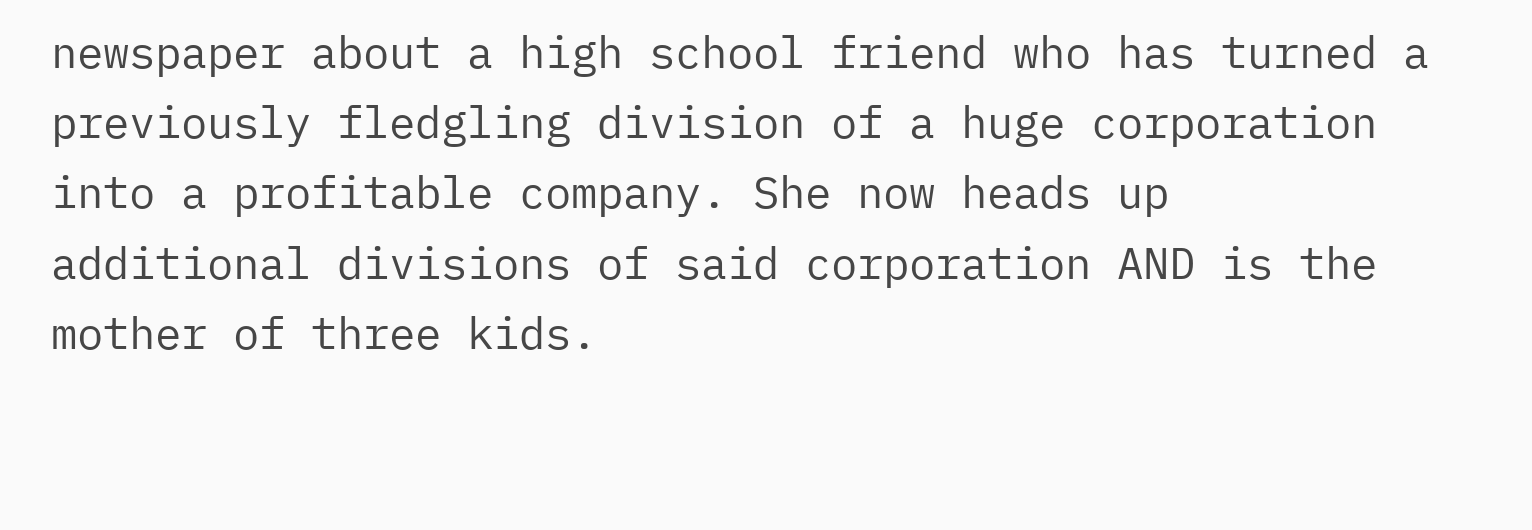newspaper about a high school friend who has turned a previously fledgling division of a huge corporation into a profitable company. She now heads up additional divisions of said corporation AND is the mother of three kids.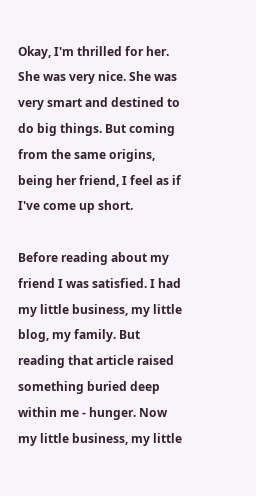Okay, I'm thrilled for her. She was very nice. She was very smart and destined to do big things. But coming from the same origins, being her friend, I feel as if I've come up short.

Before reading about my friend I was satisfied. I had my little business, my little blog, my family. But reading that article raised something buried deep within me - hunger. Now my little business, my little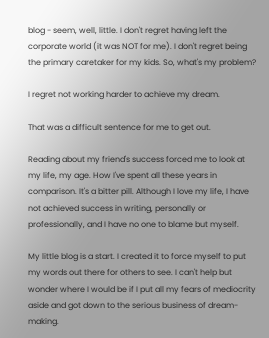blog - seem, well, little. I don't regret having left the corporate world (it was NOT for me). I don't regret being the primary caretaker for my kids. So, what's my problem?

I regret not working harder to achieve my dream.

That was a difficult sentence for me to get out.

Reading about my friend's success forced me to look at my life, my age. How I've spent all these years in comparison. It's a bitter pill. Although I love my life, I have not achieved success in writing, personally or professionally, and I have no one to blame but myself.

My little blog is a start. I created it to force myself to put my words out there for others to see. I can't help but wonder where I would be if I put all my fears of mediocrity aside and got down to the serious business of dream-making.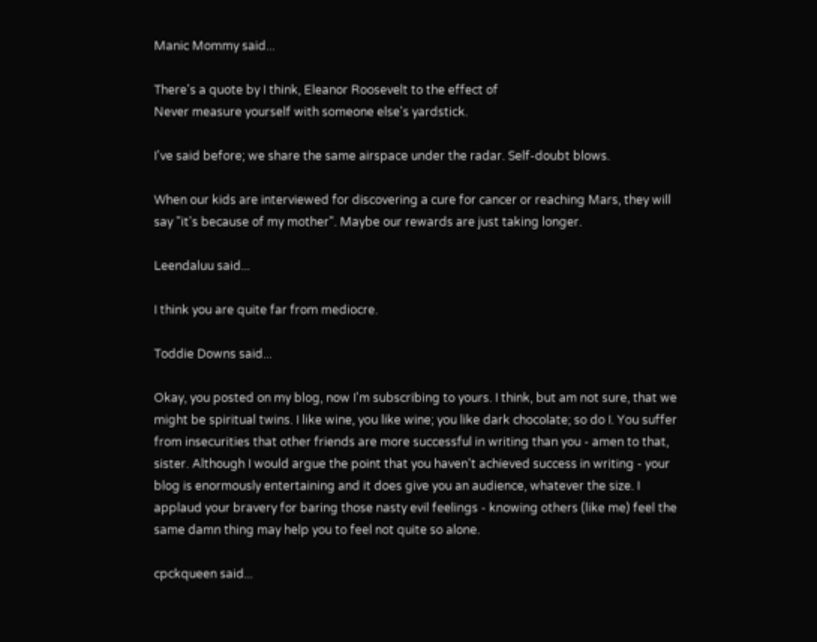Manic Mommy said...

There's a quote by I think, Eleanor Roosevelt to the effect of
Never measure yourself with someone else's yardstick.

I've said before; we share the same airspace under the radar. Self-doubt blows.

When our kids are interviewed for discovering a cure for cancer or reaching Mars, they will say "it's because of my mother". Maybe our rewards are just taking longer.

Leendaluu said...

I think you are quite far from mediocre.

Toddie Downs said...

Okay, you posted on my blog, now I'm subscribing to yours. I think, but am not sure, that we might be spiritual twins. I like wine, you like wine; you like dark chocolate; so do I. You suffer from insecurities that other friends are more successful in writing than you - amen to that, sister. Although I would argue the point that you haven't achieved success in writing - your blog is enormously entertaining and it does give you an audience, whatever the size. I applaud your bravery for baring those nasty evil feelings - knowing others (like me) feel the same damn thing may help you to feel not quite so alone.

cpckqueen said...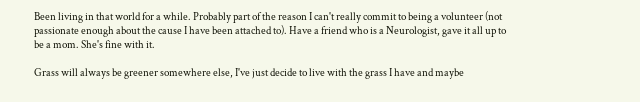Been living in that world for a while. Probably part of the reason I can't really commit to being a volunteer (not passionate enough about the cause I have been attached to). Have a friend who is a Neurologist, gave it all up to be a mom. She's fine with it.

Grass will always be greener somewhere else, I've just decide to live with the grass I have and maybe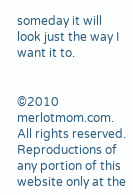someday it will look just the way I want it to.


©2010 merlotmom.com. All rights reserved. Reproductions of any portion of this website only at the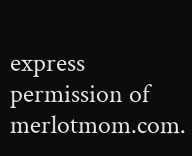express permission of merlotmom.com.